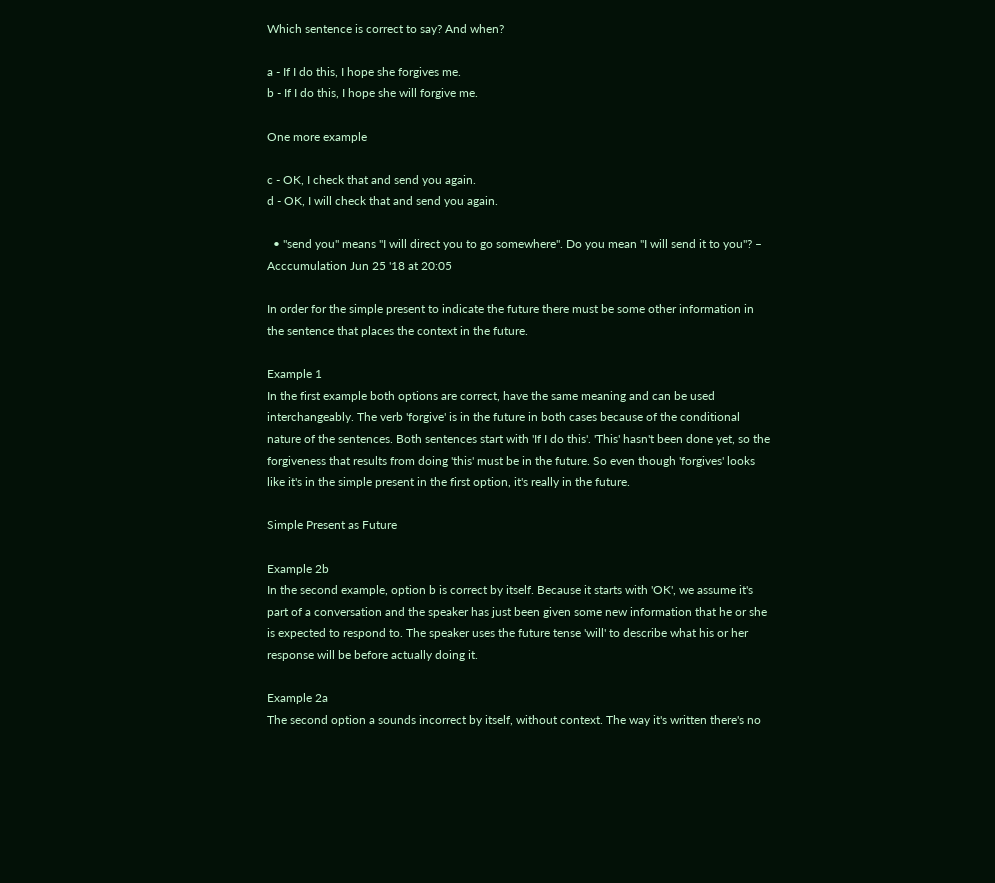Which sentence is correct to say? And when?

a - If I do this, I hope she forgives me.
b - If I do this, I hope she will forgive me.

One more example

c - OK, I check that and send you again.
d - OK, I will check that and send you again.

  • "send you" means "I will direct you to go somewhere". Do you mean "I will send it to you"? – Acccumulation Jun 25 '18 at 20:05

In order for the simple present to indicate the future there must be some other information in the sentence that places the context in the future.

Example 1
In the first example both options are correct, have the same meaning and can be used interchangeably. The verb 'forgive' is in the future in both cases because of the conditional nature of the sentences. Both sentences start with 'If I do this'. 'This' hasn't been done yet, so the forgiveness that results from doing 'this' must be in the future. So even though 'forgives' looks like it's in the simple present in the first option, it's really in the future.

Simple Present as Future

Example 2b
In the second example, option b is correct by itself. Because it starts with 'OK', we assume it's part of a conversation and the speaker has just been given some new information that he or she is expected to respond to. The speaker uses the future tense 'will' to describe what his or her response will be before actually doing it.

Example 2a
The second option a sounds incorrect by itself, without context. The way it's written there's no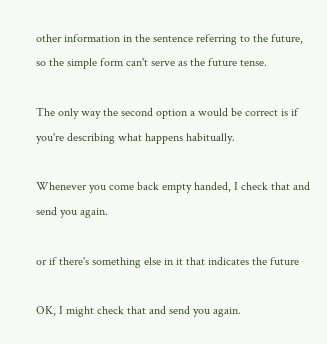other information in the sentence referring to the future, so the simple form can't serve as the future tense.

The only way the second option a would be correct is if you're describing what happens habitually.

Whenever you come back empty handed, I check that and send you again.

or if there's something else in it that indicates the future

OK, I might check that and send you again.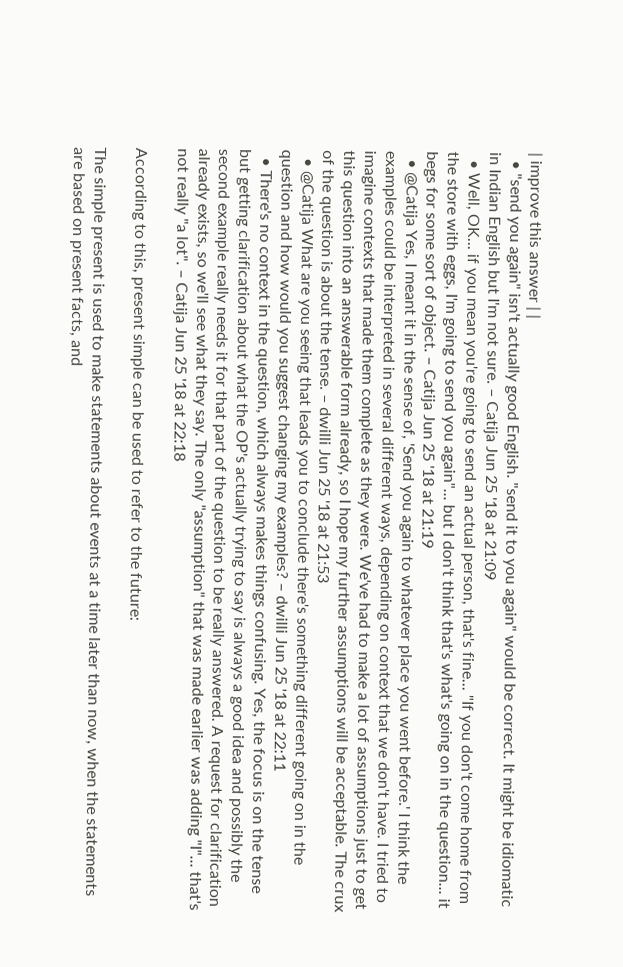| improve this answer | |
  • "send you again" isn't actually good English. "send it to you again" would be correct. It might be idiomatic in Indian English but I'm not sure. – Catija Jun 25 '18 at 21:09
  • Well, OK... if you mean you're going to send an actual person, that's fine... "If you don't come home from the store with eggs, I'm going to send you again"... but I don't think that's what's going on in the question... it begs for some sort of object. – Catija Jun 25 '18 at 21:19
  • @Catija Yes, I meant it in the sense of, 'Send you again to whatever place you went before.' I think the examples could be interpreted in several different ways, depending on context that we don't have. I tried to imagine contexts that made them complete as they were. We've had to make a lot of assumptions just to get this question into an answerable form already, so I hope my further assumptions will be acceptable. The crux of the question is about the tense. – dwilli Jun 25 '18 at 21:53
  • @Catija What are you seeing that leads you to conclude there's something different going on in the question and how would you suggest changing my examples? – dwilli Jun 25 '18 at 22:11
  • There's no context in the question, which always makes things confusing. Yes, the focus is on the tense but getting clarification about what the OP's actually trying to say is always a good idea and possibly the second example really needs it for that part of the question to be really answered. A request for clarification already exists, so we'll see what they say. The only "assumption" that was made earlier was adding "I"... that's not really "a lot". – Catija Jun 25 '18 at 22:18

According to this, present simple can be used to refer to the future:

The simple present is used to make statements about events at a time later than now, when the statements are based on present facts, and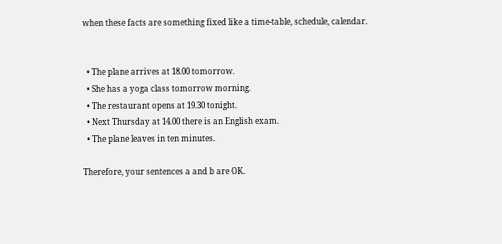when these facts are something fixed like a time-table, schedule, calendar.


  • The plane arrives at 18.00 tomorrow.
  • She has a yoga class tomorrow morning.
  • The restaurant opens at 19.30 tonight.
  • Next Thursday at 14.00 there is an English exam.
  • The plane leaves in ten minutes.

Therefore, your sentences a and b are OK.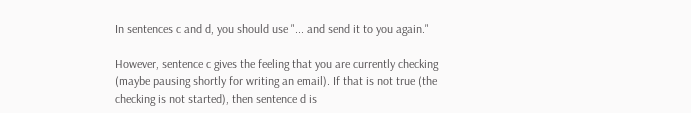In sentences c and d, you should use "... and send it to you again."

However, sentence c gives the feeling that you are currently checking (maybe pausing shortly for writing an email). If that is not true (the checking is not started), then sentence d is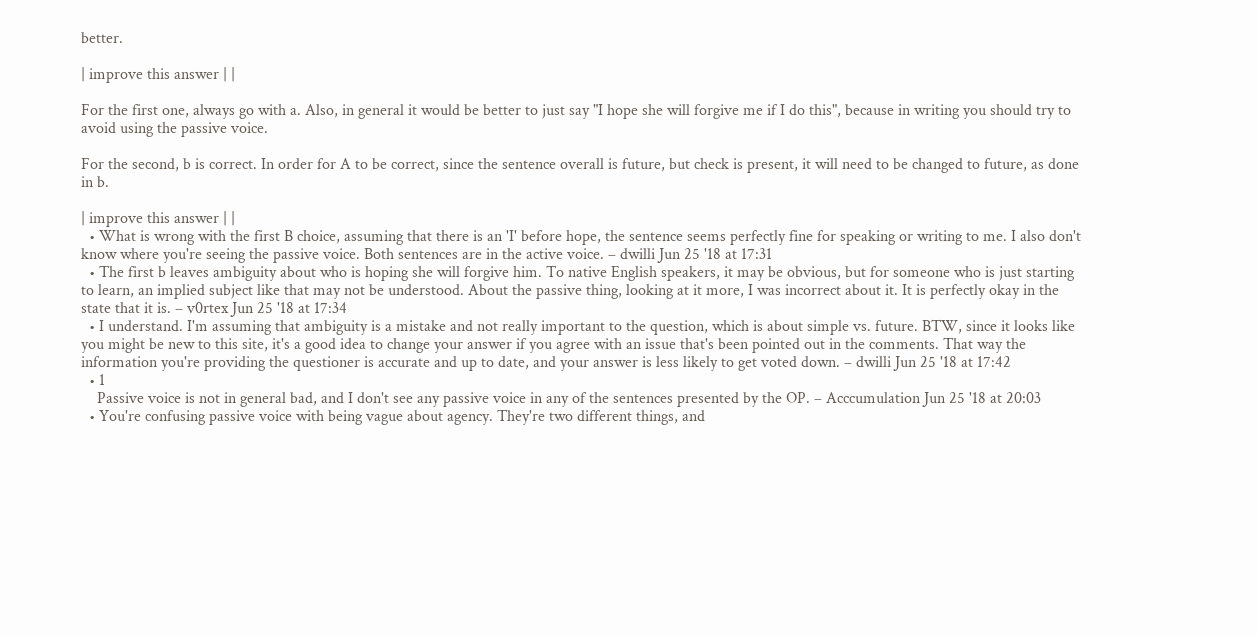better.

| improve this answer | |

For the first one, always go with a. Also, in general it would be better to just say "I hope she will forgive me if I do this", because in writing you should try to avoid using the passive voice.

For the second, b is correct. In order for A to be correct, since the sentence overall is future, but check is present, it will need to be changed to future, as done in b.

| improve this answer | |
  • What is wrong with the first B choice, assuming that there is an 'I' before hope, the sentence seems perfectly fine for speaking or writing to me. I also don't know where you're seeing the passive voice. Both sentences are in the active voice. – dwilli Jun 25 '18 at 17:31
  • The first b leaves ambiguity about who is hoping she will forgive him. To native English speakers, it may be obvious, but for someone who is just starting to learn, an implied subject like that may not be understood. About the passive thing, looking at it more, I was incorrect about it. It is perfectly okay in the state that it is. – v0rtex Jun 25 '18 at 17:34
  • I understand. I'm assuming that ambiguity is a mistake and not really important to the question, which is about simple vs. future. BTW, since it looks like you might be new to this site, it's a good idea to change your answer if you agree with an issue that's been pointed out in the comments. That way the information you're providing the questioner is accurate and up to date, and your answer is less likely to get voted down. – dwilli Jun 25 '18 at 17:42
  • 1
    Passive voice is not in general bad, and I don't see any passive voice in any of the sentences presented by the OP. – Acccumulation Jun 25 '18 at 20:03
  • You're confusing passive voice with being vague about agency. They're two different things, and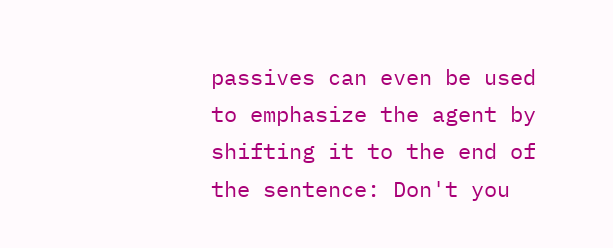passives can even be used to emphasize the agent by shifting it to the end of the sentence: Don't you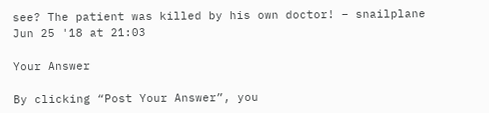see? The patient was killed by his own doctor! – snailplane Jun 25 '18 at 21:03

Your Answer

By clicking “Post Your Answer”, you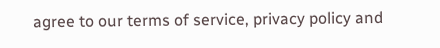agree to our terms of service, privacy policy and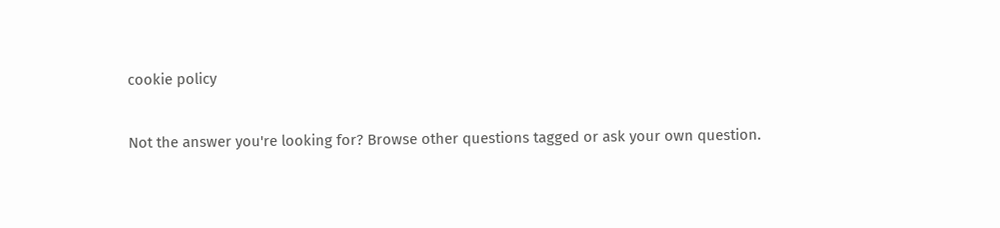cookie policy

Not the answer you're looking for? Browse other questions tagged or ask your own question.